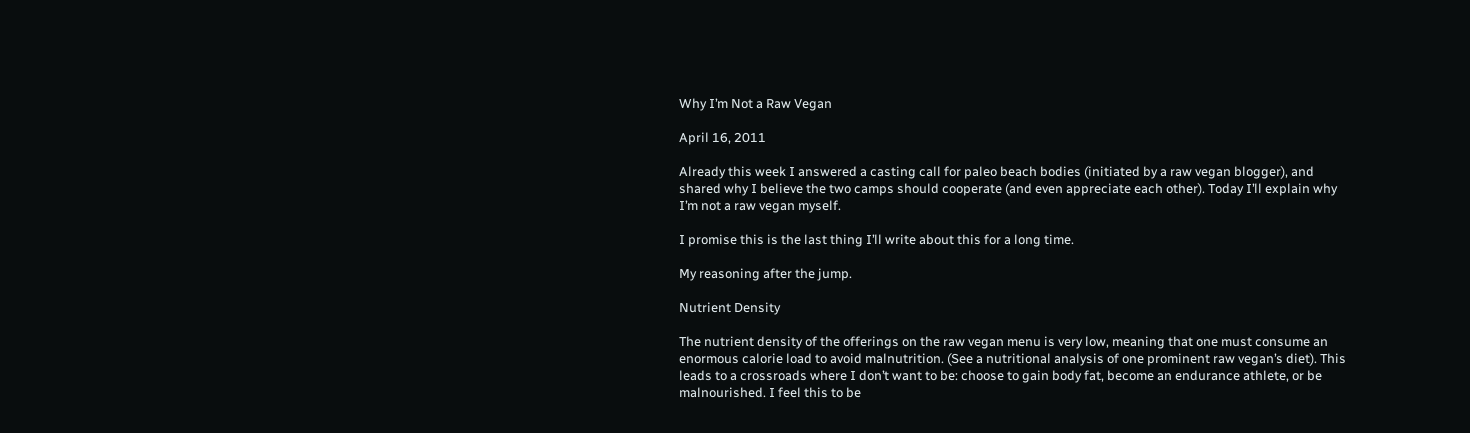Why I’m Not a Raw Vegan

April 16, 2011

Already this week I answered a casting call for paleo beach bodies (initiated by a raw vegan blogger), and shared why I believe the two camps should cooperate (and even appreciate each other). Today I’ll explain why I’m not a raw vegan myself.

I promise this is the last thing I’ll write about this for a long time.

My reasoning after the jump.

Nutrient Density

The nutrient density of the offerings on the raw vegan menu is very low, meaning that one must consume an enormous calorie load to avoid malnutrition. (See a nutritional analysis of one prominent raw vegan’s diet). This leads to a crossroads where I don’t want to be: choose to gain body fat, become an endurance athlete, or be malnourished. I feel this to be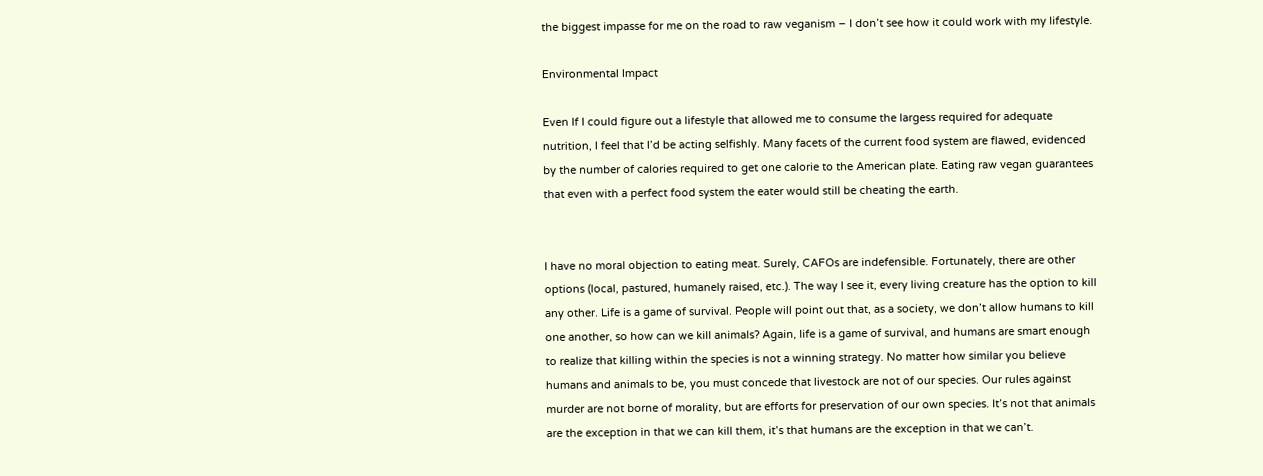the biggest impasse for me on the road to raw veganism – I don’t see how it could work with my lifestyle.

Environmental Impact

Even If I could figure out a lifestyle that allowed me to consume the largess required for adequate nutrition, I feel that I’d be acting selfishly. Many facets of the current food system are flawed, evidenced by the number of calories required to get one calorie to the American plate. Eating raw vegan guarantees that even with a perfect food system the eater would still be cheating the earth.


I have no moral objection to eating meat. Surely, CAFOs are indefensible. Fortunately, there are other options (local, pastured, humanely raised, etc.). The way I see it, every living creature has the option to kill any other. Life is a game of survival. People will point out that, as a society, we don’t allow humans to kill one another, so how can we kill animals? Again, life is a game of survival, and humans are smart enough to realize that killing within the species is not a winning strategy. No matter how similar you believe humans and animals to be, you must concede that livestock are not of our species. Our rules against murder are not borne of morality, but are efforts for preservation of our own species. It’s not that animals are the exception in that we can kill them, it’s that humans are the exception in that we can’t.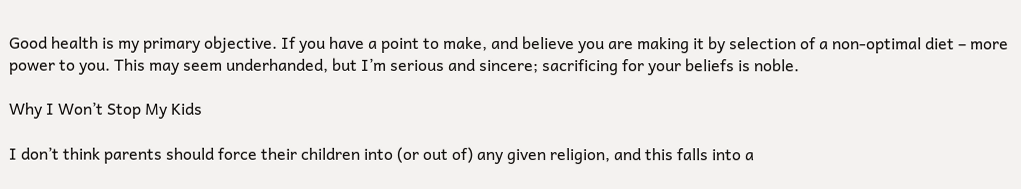Good health is my primary objective. If you have a point to make, and believe you are making it by selection of a non-optimal diet – more power to you. This may seem underhanded, but I’m serious and sincere; sacrificing for your beliefs is noble.

Why I Won’t Stop My Kids

I don’t think parents should force their children into (or out of) any given religion, and this falls into a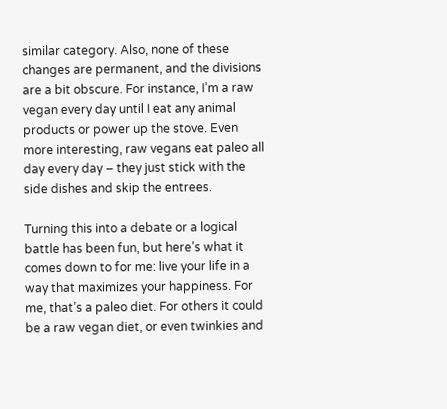similar category. Also, none of these changes are permanent, and the divisions are a bit obscure. For instance, I’m a raw vegan every day until I eat any animal products or power up the stove. Even more interesting, raw vegans eat paleo all day every day – they just stick with the side dishes and skip the entrees.

Turning this into a debate or a logical battle has been fun, but here’s what it comes down to for me: live your life in a way that maximizes your happiness. For me, that’s a paleo diet. For others it could be a raw vegan diet, or even twinkies and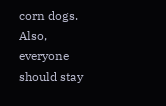corn dogs. Also, everyone should stay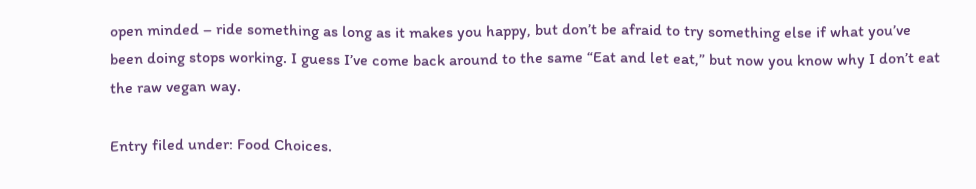open minded – ride something as long as it makes you happy, but don’t be afraid to try something else if what you’ve been doing stops working. I guess I’ve come back around to the same “Eat and let eat,” but now you know why I don’t eat the raw vegan way.

Entry filed under: Food Choices.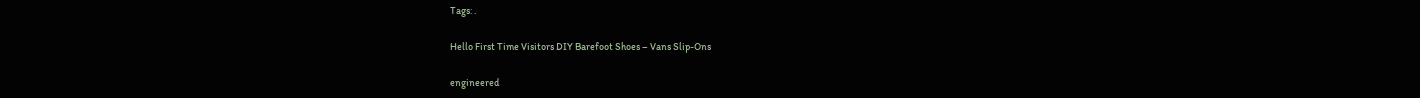Tags: .

Hello First Time Visitors DIY Barefoot Shoes – Vans Slip-Ons

engineered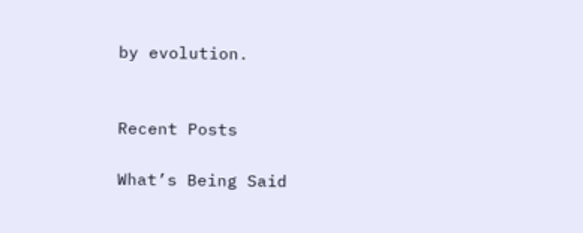by evolution.


Recent Posts

What’s Being Said